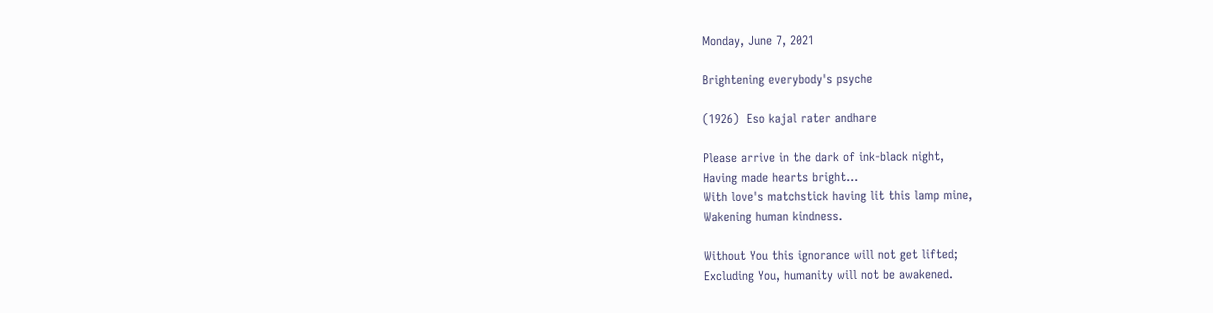Monday, June 7, 2021

Brightening everybody's psyche

(1926)  Eso kajal rater andhare

Please arrive in the dark of ink-black night,
Having made hearts bright...
With love's matchstick having lit this lamp mine,
Wakening human kindness.

Without You this ignorance will not get lifted;
Excluding You, humanity will not be awakened.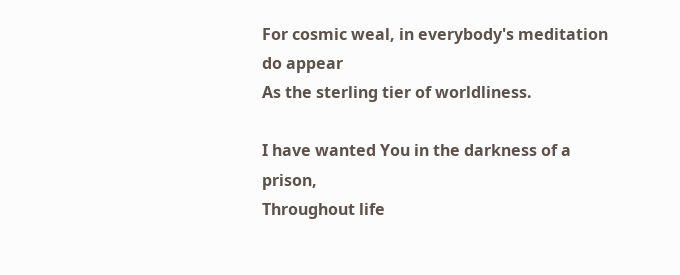For cosmic weal, in everybody's meditation do appear
As the sterling tier of worldliness.

I have wanted You in the darkness of a prison,
Throughout life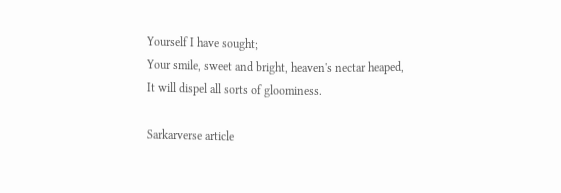Yourself I have sought;
Your smile, sweet and bright, heaven's nectar heaped,
It will dispel all sorts of gloominess.

Sarkarverse article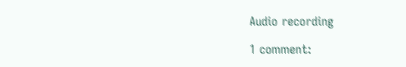Audio recording

1 comment: